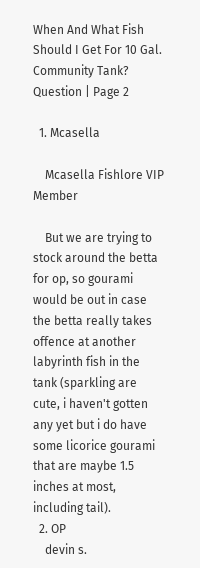When And What Fish Should I Get For 10 Gal. Community Tank? Question | Page 2

  1. Mcasella

    Mcasella Fishlore VIP Member

    But we are trying to stock around the betta for op, so gourami would be out in case the betta really takes offence at another labyrinth fish in the tank (sparkling are cute, i haven't gotten any yet but i do have some licorice gourami that are maybe 1.5 inches at most, including tail).
  2. OP
    devin s.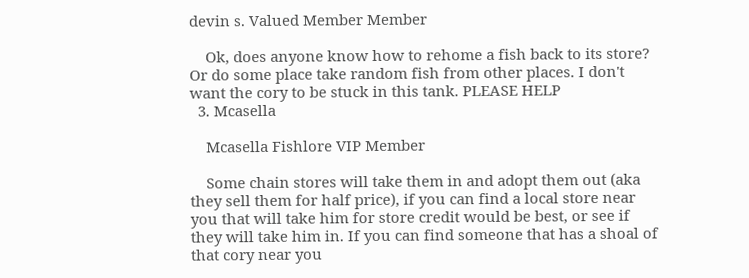devin s. Valued Member Member

    Ok, does anyone know how to rehome a fish back to its store? Or do some place take random fish from other places. I don't want the cory to be stuck in this tank. PLEASE HELP
  3. Mcasella

    Mcasella Fishlore VIP Member

    Some chain stores will take them in and adopt them out (aka they sell them for half price), if you can find a local store near you that will take him for store credit would be best, or see if they will take him in. If you can find someone that has a shoal of that cory near you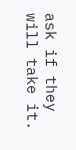ask if they will take it.